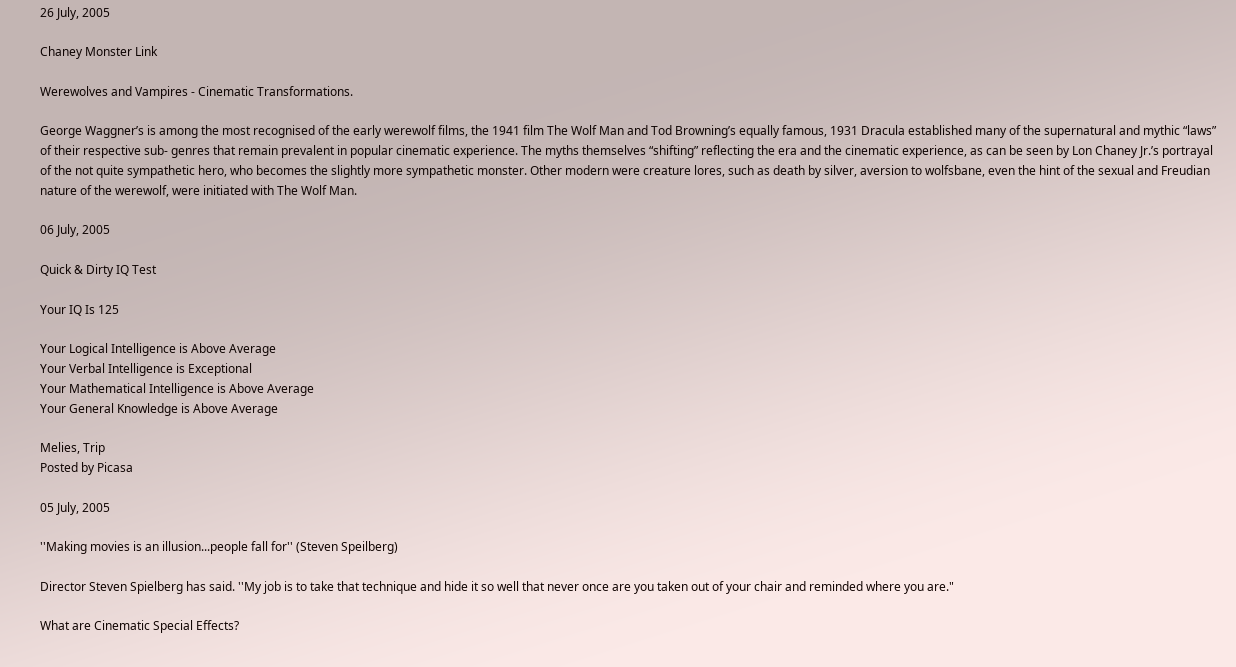26 July, 2005

Chaney Monster Link

Werewolves and Vampires - Cinematic Transformations.

George Waggner’s is among the most recognised of the early werewolf films, the 1941 film The Wolf Man and Tod Browning’s equally famous, 1931 Dracula established many of the supernatural and mythic “laws” of their respective sub- genres that remain prevalent in popular cinematic experience. The myths themselves “shifting” reflecting the era and the cinematic experience, as can be seen by Lon Chaney Jr.’s portrayal of the not quite sympathetic hero, who becomes the slightly more sympathetic monster. Other modern were creature lores, such as death by silver, aversion to wolfsbane, even the hint of the sexual and Freudian nature of the werewolf, were initiated with The Wolf Man.

06 July, 2005

Quick & Dirty IQ Test

Your IQ Is 125

Your Logical Intelligence is Above Average
Your Verbal Intelligence is Exceptional
Your Mathematical Intelligence is Above Average
Your General Knowledge is Above Average

Melies, Trip
Posted by Picasa

05 July, 2005

''Making movies is an illusion...people fall for'' (Steven Speilberg)

Director Steven Spielberg has said. ''My job is to take that technique and hide it so well that never once are you taken out of your chair and reminded where you are."

What are Cinematic Special Effects?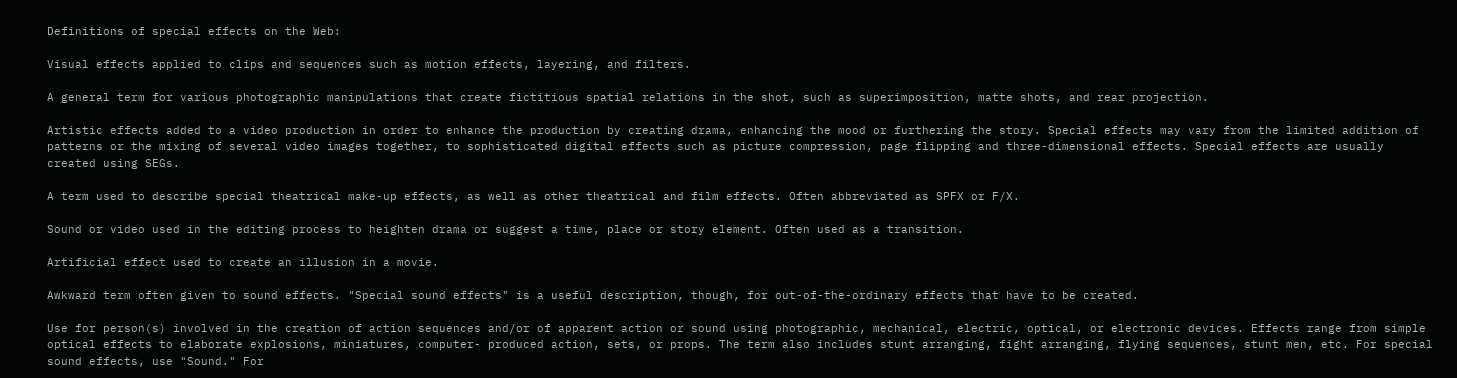Definitions of special effects on the Web:

Visual effects applied to clips and sequences such as motion effects, layering, and filters.

A general term for various photographic manipulations that create fictitious spatial relations in the shot, such as superimposition, matte shots, and rear projection.

Artistic effects added to a video production in order to enhance the production by creating drama, enhancing the mood or furthering the story. Special effects may vary from the limited addition of patterns or the mixing of several video images together, to sophisticated digital effects such as picture compression, page flipping and three-dimensional effects. Special effects are usually created using SEGs.

A term used to describe special theatrical make-up effects, as well as other theatrical and film effects. Often abbreviated as SPFX or F/X.

Sound or video used in the editing process to heighten drama or suggest a time, place or story element. Often used as a transition.

Artificial effect used to create an illusion in a movie.

Awkward term often given to sound effects. "Special sound effects" is a useful description, though, for out-of-the-ordinary effects that have to be created.

Use for person(s) involved in the creation of action sequences and/or of apparent action or sound using photographic, mechanical, electric, optical, or electronic devices. Effects range from simple optical effects to elaborate explosions, miniatures, computer- produced action, sets, or props. The term also includes stunt arranging, fight arranging, flying sequences, stunt men, etc. For special sound effects, use "Sound." For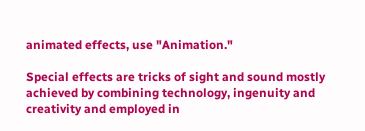animated effects, use "Animation."

Special effects are tricks of sight and sound mostly achieved by combining technology, ingenuity and creativity and employed in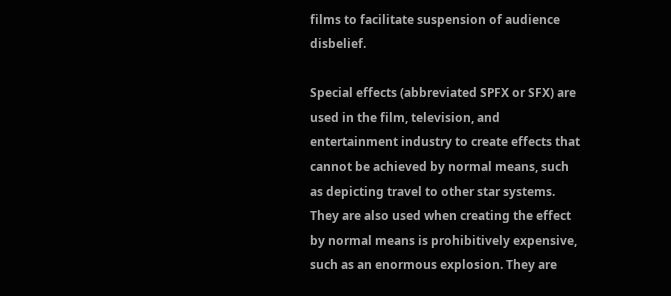films to facilitate suspension of audience disbelief.

Special effects (abbreviated SPFX or SFX) are used in the film, television, and entertainment industry to create effects that cannot be achieved by normal means, such as depicting travel to other star systems. They are also used when creating the effect by normal means is prohibitively expensive, such as an enormous explosion. They are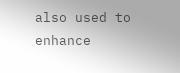also used to enhance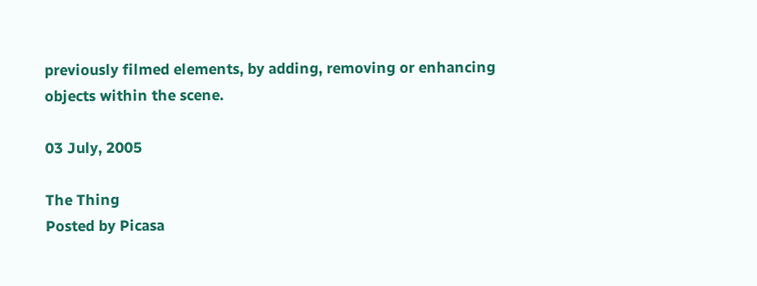previously filmed elements, by adding, removing or enhancing objects within the scene.

03 July, 2005

The Thing
Posted by Picasa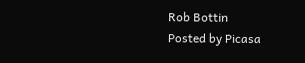Rob Bottin
Posted by Picasa